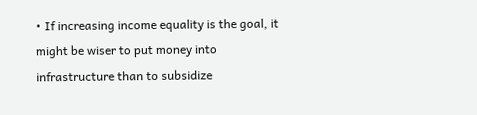• If increasing income equality is the goal, it might be wiser to put money into infrastructure than to subsidize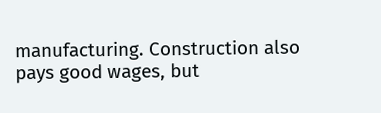manufacturing. Construction also pays good wages, but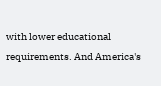with lower educational requirements. And America's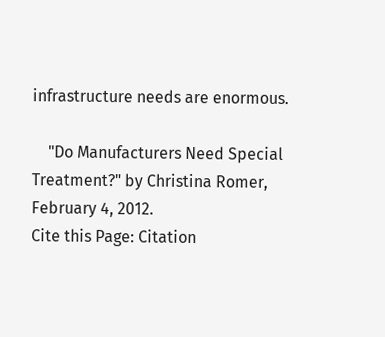infrastructure needs are enormous.

    "Do Manufacturers Need Special Treatment?" by Christina Romer, February 4, 2012.
Cite this Page: Citation